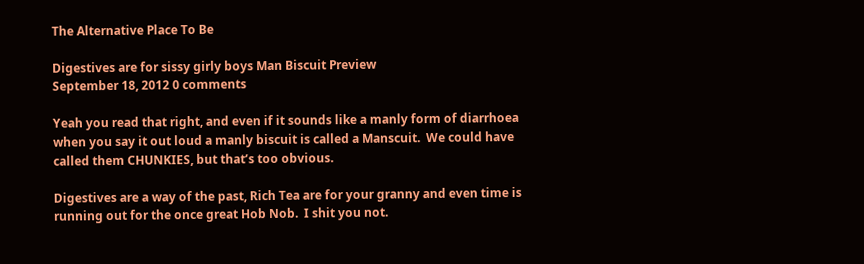The Alternative Place To Be

Digestives are for sissy girly boys Man Biscuit Preview
September 18, 2012 0 comments

Yeah you read that right, and even if it sounds like a manly form of diarrhoea when you say it out loud a manly biscuit is called a Manscuit.  We could have called them CHUNKIES, but that’s too obvious.

Digestives are a way of the past, Rich Tea are for your granny and even time is running out for the once great Hob Nob.  I shit you not.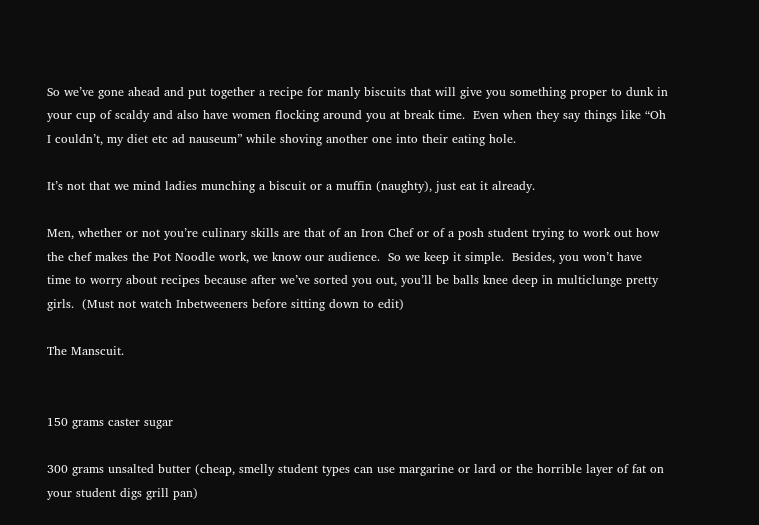So we’ve gone ahead and put together a recipe for manly biscuits that will give you something proper to dunk in your cup of scaldy and also have women flocking around you at break time.  Even when they say things like “Oh I couldn’t, my diet etc ad nauseum” while shoving another one into their eating hole.

It’s not that we mind ladies munching a biscuit or a muffin (naughty), just eat it already.

Men, whether or not you’re culinary skills are that of an Iron Chef or of a posh student trying to work out how the chef makes the Pot Noodle work, we know our audience.  So we keep it simple.  Besides, you won’t have time to worry about recipes because after we’ve sorted you out, you’ll be balls knee deep in multiclunge pretty girls.  (Must not watch Inbetweeners before sitting down to edit)

The Manscuit.


150 grams caster sugar

300 grams unsalted butter (cheap, smelly student types can use margarine or lard or the horrible layer of fat on your student digs grill pan)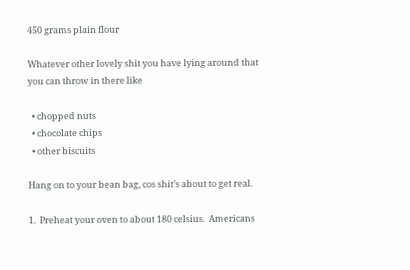450 grams plain flour

Whatever other lovely shit you have lying around that you can throw in there like

  • chopped nuts
  • chocolate chips
  • other biscuits

Hang on to your bean bag, cos shit’s about to get real.

1.  Preheat your oven to about 180 celsius.  Americans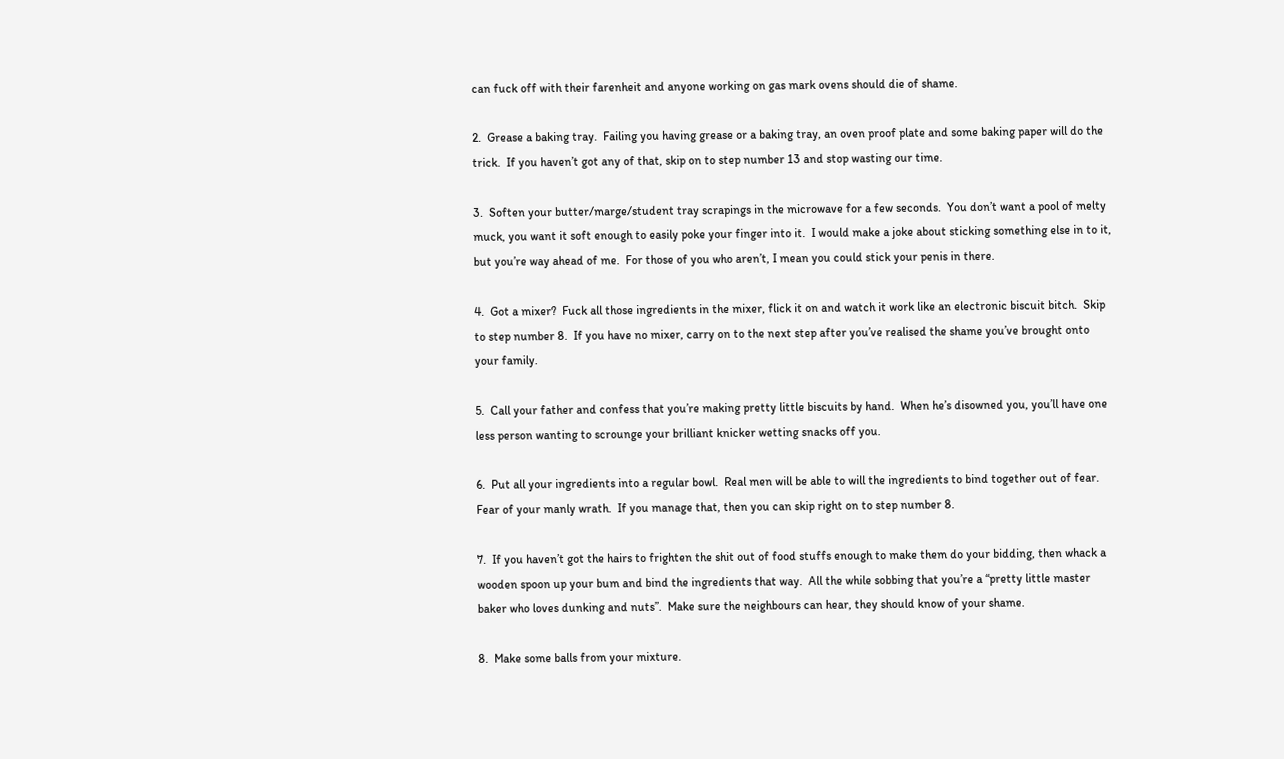can fuck off with their farenheit and anyone working on gas mark ovens should die of shame.

2.  Grease a baking tray.  Failing you having grease or a baking tray, an oven proof plate and some baking paper will do the trick.  If you haven’t got any of that, skip on to step number 13 and stop wasting our time.

3.  Soften your butter/marge/student tray scrapings in the microwave for a few seconds.  You don’t want a pool of melty muck, you want it soft enough to easily poke your finger into it.  I would make a joke about sticking something else in to it, but you’re way ahead of me.  For those of you who aren’t, I mean you could stick your penis in there.

4.  Got a mixer?  Fuck all those ingredients in the mixer, flick it on and watch it work like an electronic biscuit bitch.  Skip to step number 8.  If you have no mixer, carry on to the next step after you’ve realised the shame you’ve brought onto your family.

5.  Call your father and confess that you’re making pretty little biscuits by hand.  When he’s disowned you, you’ll have one less person wanting to scrounge your brilliant knicker wetting snacks off you.

6.  Put all your ingredients into a regular bowl.  Real men will be able to will the ingredients to bind together out of fear.  Fear of your manly wrath.  If you manage that, then you can skip right on to step number 8.

7.  If you haven’t got the hairs to frighten the shit out of food stuffs enough to make them do your bidding, then whack a wooden spoon up your bum and bind the ingredients that way.  All the while sobbing that you’re a “pretty little master baker who loves dunking and nuts”.  Make sure the neighbours can hear, they should know of your shame.

8.  Make some balls from your mixture.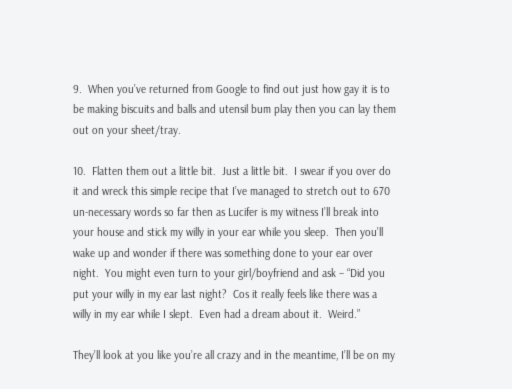9.  When you’ve returned from Google to find out just how gay it is to be making biscuits and balls and utensil bum play then you can lay them out on your sheet/tray.

10.  Flatten them out a little bit.  Just a little bit.  I swear if you over do it and wreck this simple recipe that I’ve managed to stretch out to 670 un-necessary words so far then as Lucifer is my witness I’ll break into your house and stick my willy in your ear while you sleep.  Then you’ll wake up and wonder if there was something done to your ear over night.  You might even turn to your girl/boyfriend and ask – “Did you put your willy in my ear last night?  Cos it really feels like there was a willy in my ear while I slept.  Even had a dream about it.  Weird.”

They’ll look at you like you’re all crazy and in the meantime, I’ll be on my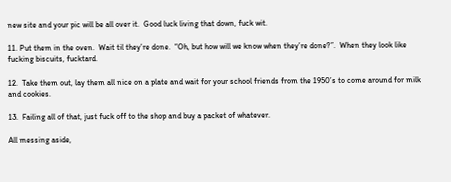new site and your pic will be all over it.  Good luck living that down, fuck wit.

11. Put them in the oven.  Wait til they’re done.  “Oh, but how will we know when they’re done?”.  When they look like fucking biscuits, fucktard.

12.  Take them out, lay them all nice on a plate and wait for your school friends from the 1950’s to come around for milk and cookies.

13.  Failing all of that, just fuck off to the shop and buy a packet of whatever.

All messing aside,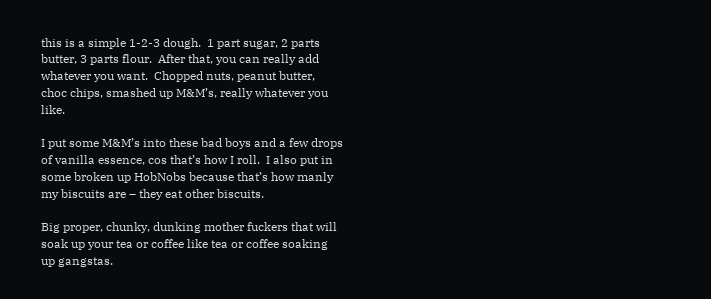this is a simple 1-2-3 dough.  1 part sugar, 2 parts butter, 3 parts flour.  After that, you can really add whatever you want.  Chopped nuts, peanut butter, choc chips, smashed up M&M’s, really whatever you like.

I put some M&M’s into these bad boys and a few drops of vanilla essence, cos that’s how I roll.  I also put in some broken up HobNobs because that’s how manly my biscuits are – they eat other biscuits.

Big proper, chunky, dunking mother fuckers that will soak up your tea or coffee like tea or coffee soaking up gangstas.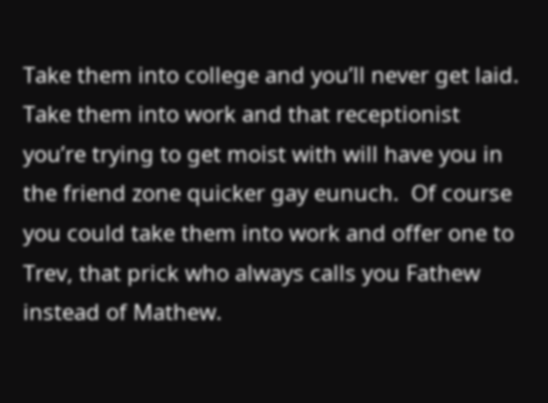Take them into college and you’ll never get laid.  Take them into work and that receptionist you’re trying to get moist with will have you in the friend zone quicker gay eunuch.  Of course you could take them into work and offer one to Trev, that prick who always calls you Fathew instead of Mathew.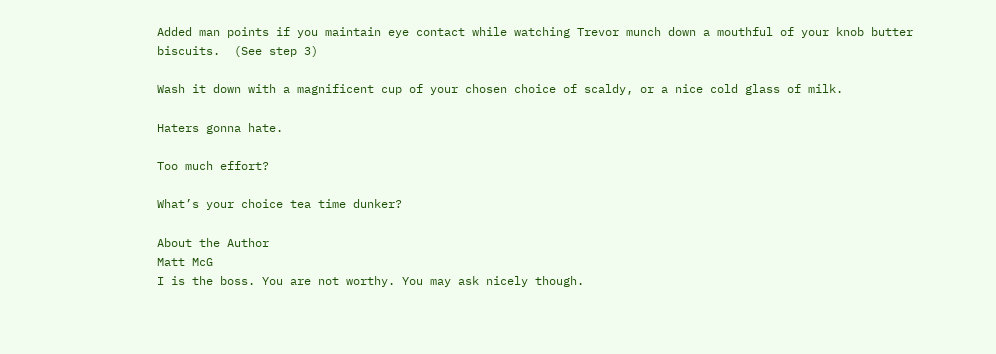Added man points if you maintain eye contact while watching Trevor munch down a mouthful of your knob butter biscuits.  (See step 3)

Wash it down with a magnificent cup of your chosen choice of scaldy, or a nice cold glass of milk.

Haters gonna hate.

Too much effort?

What’s your choice tea time dunker?

About the Author
Matt McG
I is the boss. You are not worthy. You may ask nicely though.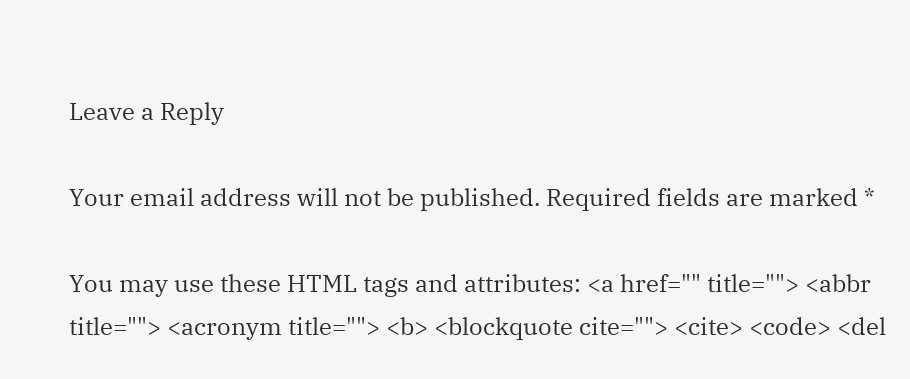Leave a Reply

Your email address will not be published. Required fields are marked *

You may use these HTML tags and attributes: <a href="" title=""> <abbr title=""> <acronym title=""> <b> <blockquote cite=""> <cite> <code> <del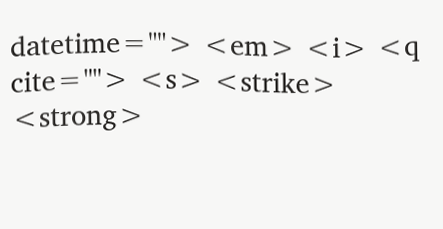datetime=""> <em> <i> <q cite=""> <s> <strike> <strong>